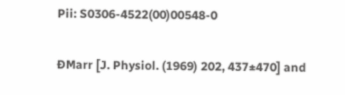Pii: S0306-4522(00)00548-0


ÐMarr [J. Physiol. (1969) 202, 437±470] and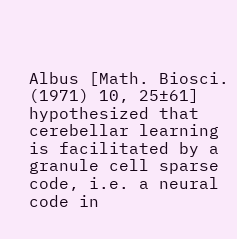Albus [Math. Biosci. (1971) 10, 25±61] hypothesized that cerebellar learning is facilitated by a granule cell sparse code, i.e. a neural code in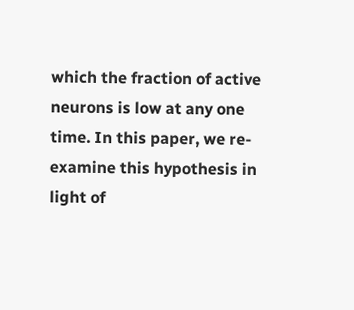which the fraction of active neurons is low at any one time. In this paper, we re-examine this hypothesis in light of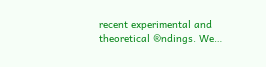recent experimental and theoretical ®ndings. We…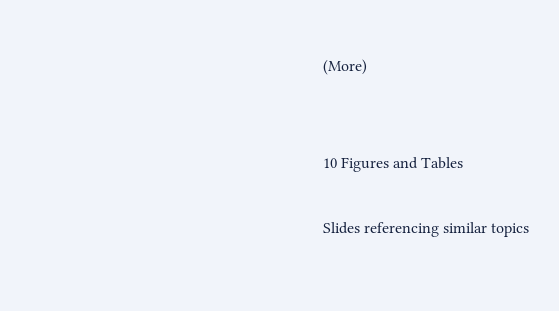(More)


10 Figures and Tables

Slides referencing similar topics